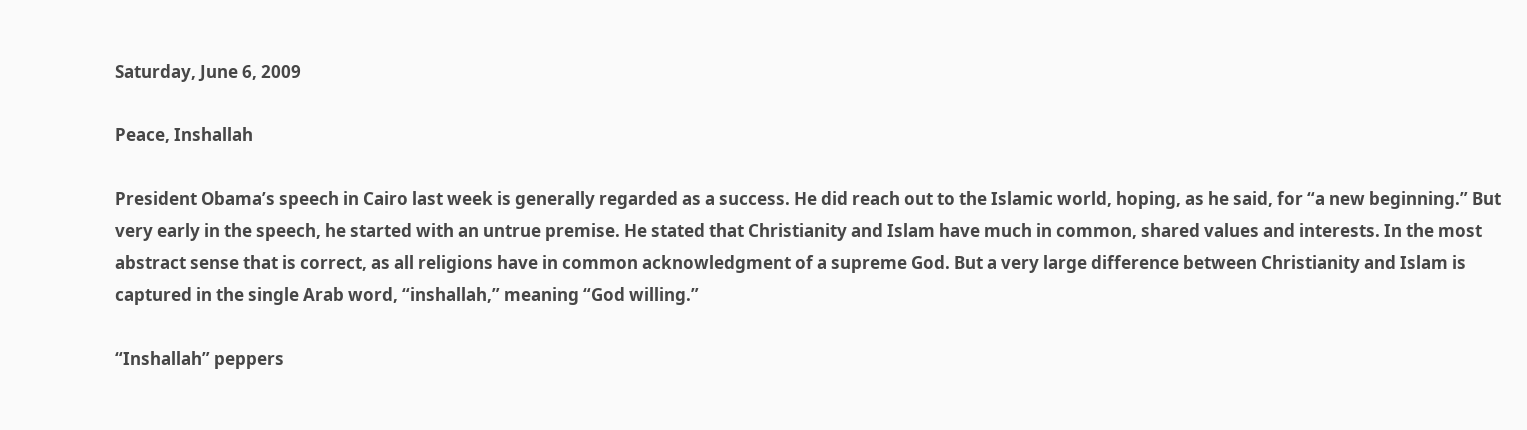Saturday, June 6, 2009

Peace, Inshallah

President Obama’s speech in Cairo last week is generally regarded as a success. He did reach out to the Islamic world, hoping, as he said, for “a new beginning.” But very early in the speech, he started with an untrue premise. He stated that Christianity and Islam have much in common, shared values and interests. In the most abstract sense that is correct, as all religions have in common acknowledgment of a supreme God. But a very large difference between Christianity and Islam is captured in the single Arab word, “inshallah,” meaning “God willing.”

“Inshallah” peppers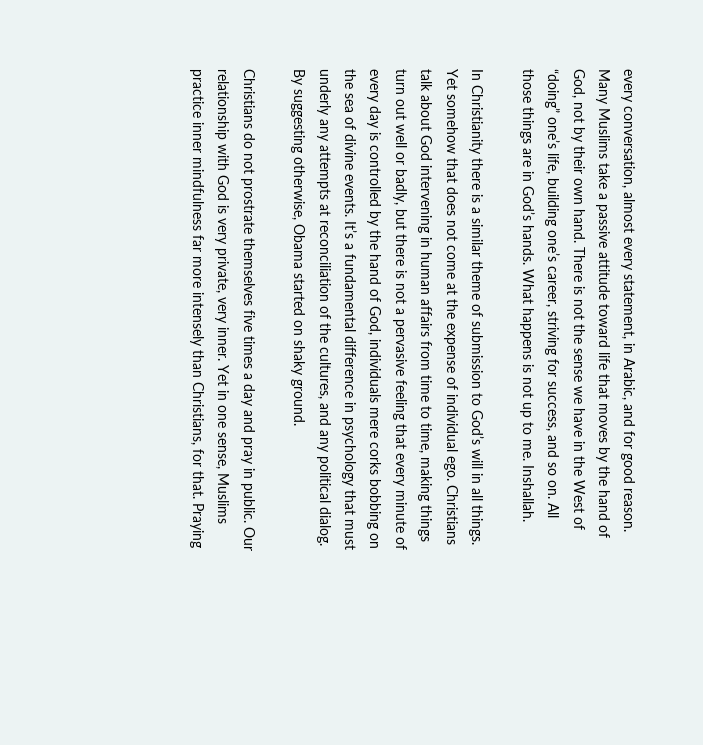every conversation, almost every statement, in Arabic, and for good reason. Many Muslims take a passive attitude toward life that moves by the hand of God, not by their own hand. There is not the sense we have in the West of “doing” one’s life, building one’s career, striving for success, and so on. All those things are in God’s hands. What happens is not up to me. Inshallah.

In Christianity there is a similar theme of submission to God’s will in all things. Yet somehow that does not come at the expense of individual ego. Christians talk about God intervening in human affairs from time to time, making things turn out well or badly, but there is not a pervasive feeling that every minute of every day is controlled by the hand of God, individuals mere corks bobbing on the sea of divine events. It’s a fundamental difference in psychology that must underly any attempts at reconciliation of the cultures, and any political dialog. By suggesting otherwise, Obama started on shaky ground.

Christians do not prostrate themselves five times a day and pray in public. Our relationship with God is very private, very inner. Yet in one sense, Muslims practice inner mindfulness far more intensely than Christians, for that. Praying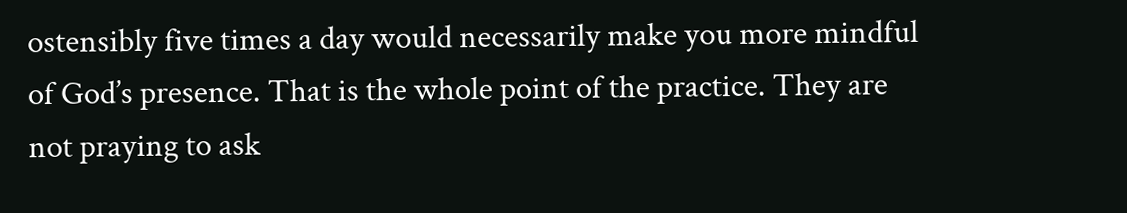ostensibly five times a day would necessarily make you more mindful of God’s presence. That is the whole point of the practice. They are not praying to ask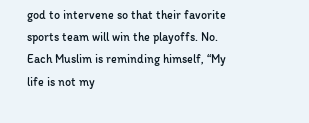god to intervene so that their favorite sports team will win the playoffs. No. Each Muslim is reminding himself, “My life is not my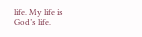life. My life is God’s life.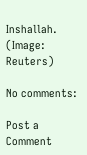Inshallah.
(Image: Reuters)

No comments:

Post a Comment